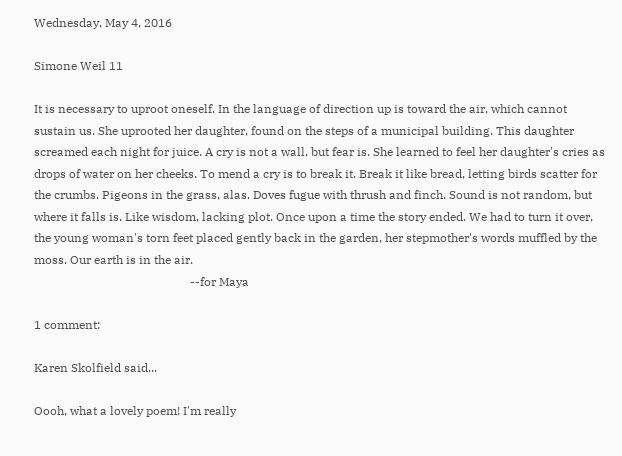Wednesday, May 4, 2016

Simone Weil 11

It is necessary to uproot oneself. In the language of direction up is toward the air, which cannot sustain us. She uprooted her daughter, found on the steps of a municipal building. This daughter screamed each night for juice. A cry is not a wall, but fear is. She learned to feel her daughter's cries as drops of water on her cheeks. To mend a cry is to break it. Break it like bread, letting birds scatter for the crumbs. Pigeons in the grass, alas. Doves fugue with thrush and finch. Sound is not random, but where it falls is. Like wisdom, lacking plot. Once upon a time the story ended. We had to turn it over, the young woman's torn feet placed gently back in the garden, her stepmother's words muffled by the moss. Our earth is in the air.
                                                    --for Maya

1 comment:

Karen Skolfield said...

Oooh, what a lovely poem! I'm really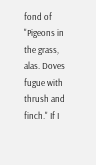fond of "Pigeons in the grass, alas. Doves fugue with thrush and finch." If I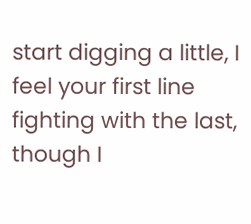start digging a little, I feel your first line fighting with the last, though I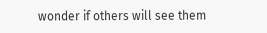wonder if others will see them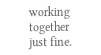working together just fine.